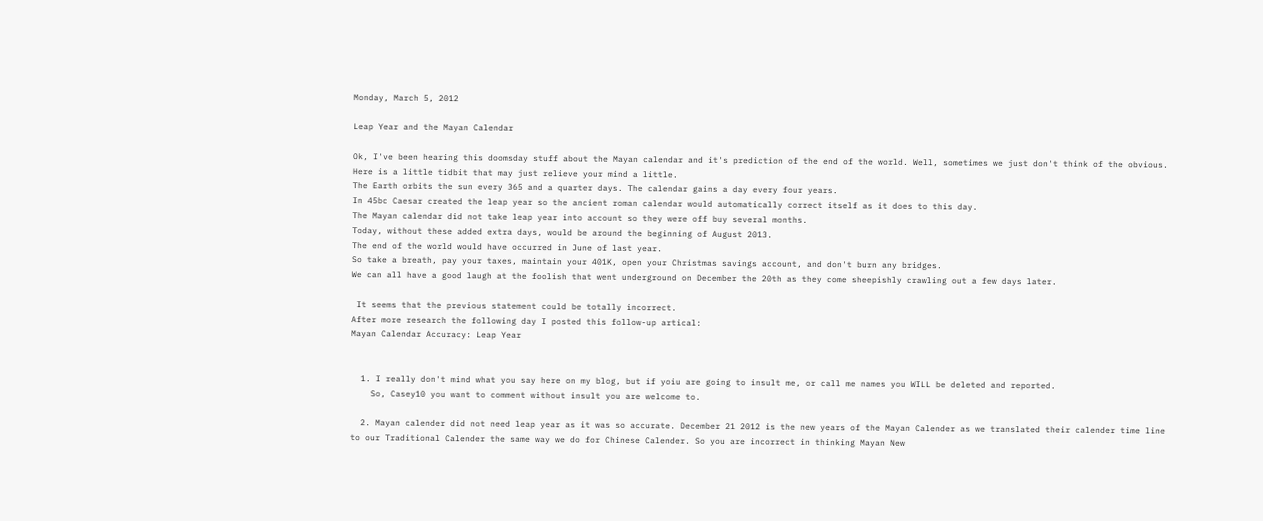Monday, March 5, 2012

Leap Year and the Mayan Calendar

Ok, I've been hearing this doomsday stuff about the Mayan calendar and it's prediction of the end of the world. Well, sometimes we just don't think of the obvious. Here is a little tidbit that may just relieve your mind a little.
The Earth orbits the sun every 365 and a quarter days. The calendar gains a day every four years.
In 45bc Caesar created the leap year so the ancient roman calendar would automatically correct itself as it does to this day.
The Mayan calendar did not take leap year into account so they were off buy several months.
Today, without these added extra days, would be around the beginning of August 2013.
The end of the world would have occurred in June of last year.
So take a breath, pay your taxes, maintain your 401K, open your Christmas savings account, and don't burn any bridges.
We can all have a good laugh at the foolish that went underground on December the 20th as they come sheepishly crawling out a few days later.

 It seems that the previous statement could be totally incorrect.
After more research the following day I posted this follow-up artical:
Mayan Calendar Accuracy: Leap Year


  1. I really don't mind what you say here on my blog, but if yoiu are going to insult me, or call me names you WILL be deleted and reported.
    So, Casey10 you want to comment without insult you are welcome to.

  2. Mayan calender did not need leap year as it was so accurate. December 21 2012 is the new years of the Mayan Calender as we translated their calender time line to our Traditional Calender the same way we do for Chinese Calender. So you are incorrect in thinking Mayan New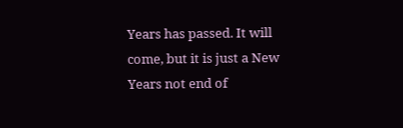Years has passed. It will come, but it is just a New Years not end of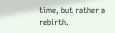time, but rather a rebirth.